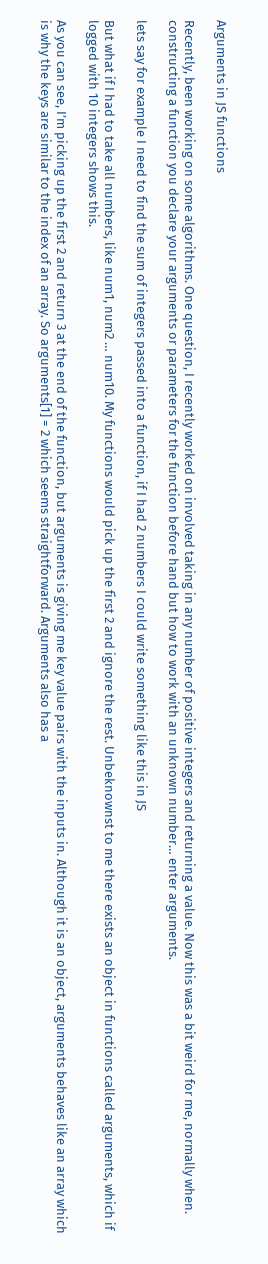Arguments in JS functions

Recently, been working on some algorithms. One question, I recently worked on involved taking in any number of positive integers and returning a value. Now this was a bit weird for me, normally when. constructing a function you declare your arguments or parameters for the function before hand but how to work with an unknown number… enter arguments.

lets say for example I need to find the sum of integers passed into a function, if I had 2 numbers I could write something like this in JS

But what if I had to take all numbers, like num1, num2 … num10. My functions would pick up the first 2 and ignore the rest. Unbeknownst to me there exists an object in functions called arguments, which if logged with 10 integers shows this.

As you can see, I’m picking up the first 2 and return 3 at the end of the function, but arguments is giving me key value pairs with the inputs in. Although it is an object, arguments behaves like an array which is why the keys are similar to the index of an array. So arguments[1] = 2 which seems straightforward. Arguments also has a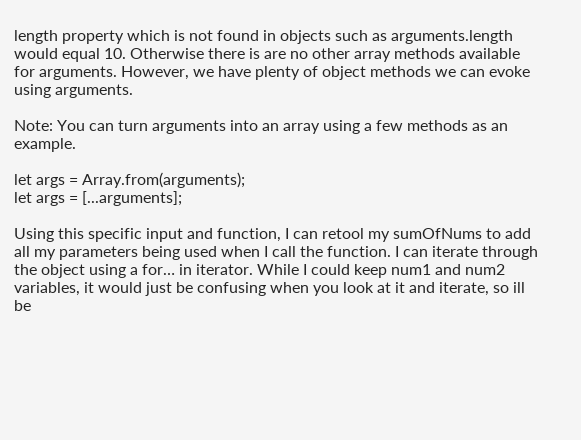length property which is not found in objects such as arguments.length would equal 10. Otherwise there is are no other array methods available for arguments. However, we have plenty of object methods we can evoke using arguments.

Note: You can turn arguments into an array using a few methods as an example.

let args = Array.from(arguments);
let args = [...arguments];

Using this specific input and function, I can retool my sumOfNums to add all my parameters being used when I call the function. I can iterate through the object using a for… in iterator. While I could keep num1 and num2 variables, it would just be confusing when you look at it and iterate, so ill be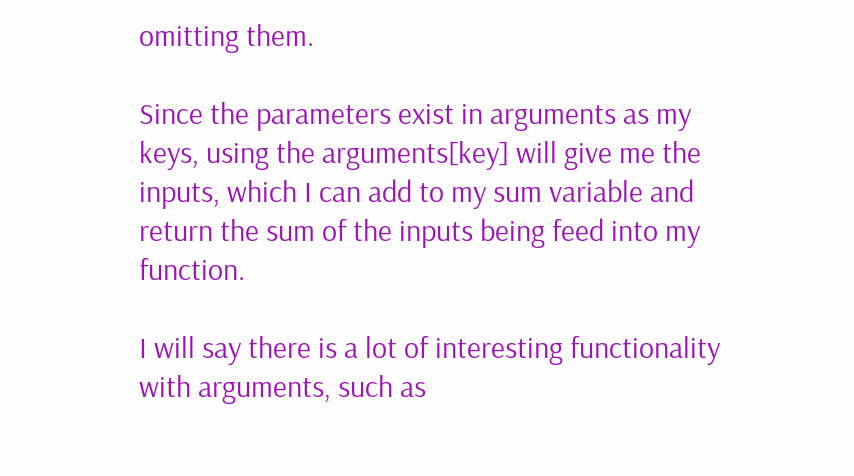omitting them.

Since the parameters exist in arguments as my keys, using the arguments[key] will give me the inputs, which I can add to my sum variable and return the sum of the inputs being feed into my function.

I will say there is a lot of interesting functionality with arguments, such as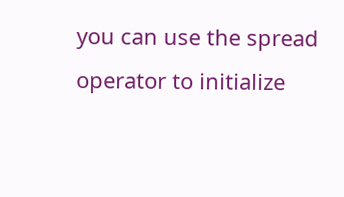you can use the spread operator to initialize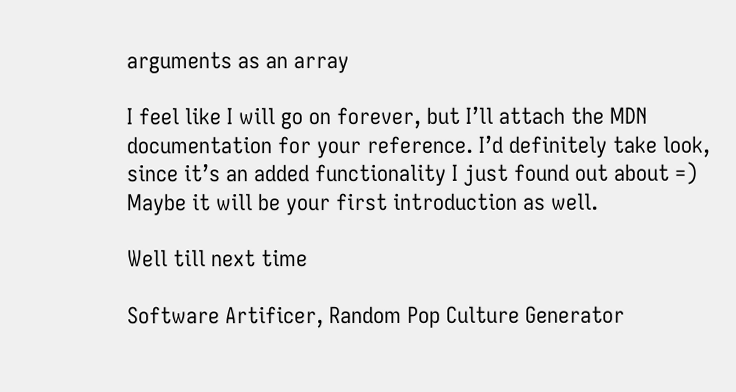arguments as an array

I feel like I will go on forever, but I’ll attach the MDN documentation for your reference. I’d definitely take look, since it’s an added functionality I just found out about =) Maybe it will be your first introduction as well.

Well till next time

Software Artificer, Random Pop Culture Generator